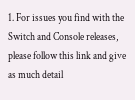1. For issues you find with the Switch and Console releases, please follow this link and give as much detail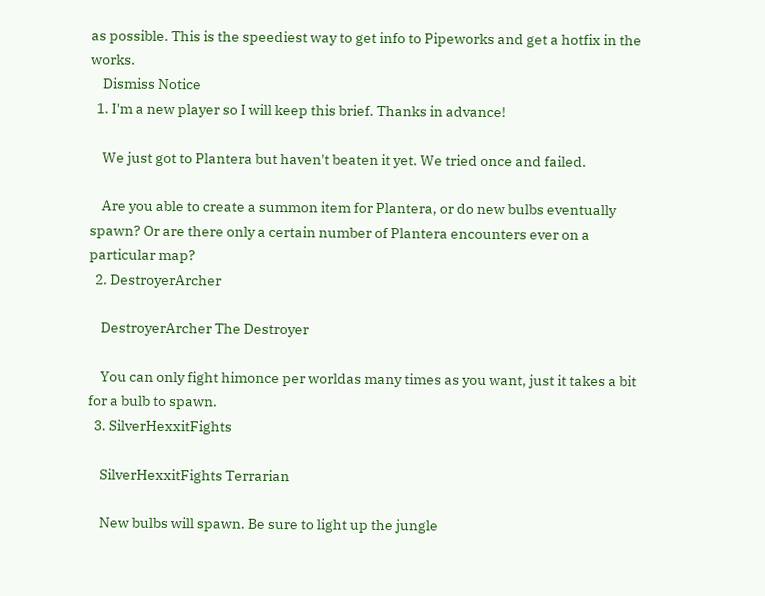as possible. This is the speediest way to get info to Pipeworks and get a hotfix in the works.
    Dismiss Notice
  1. I'm a new player so I will keep this brief. Thanks in advance!

    We just got to Plantera but haven't beaten it yet. We tried once and failed.

    Are you able to create a summon item for Plantera, or do new bulbs eventually spawn? Or are there only a certain number of Plantera encounters ever on a particular map?
  2. DestroyerArcher

    DestroyerArcher The Destroyer

    You can only fight himonce per worldas many times as you want, just it takes a bit for a bulb to spawn.
  3. SilverHexxitFights

    SilverHexxitFights Terrarian

    New bulbs will spawn. Be sure to light up the jungle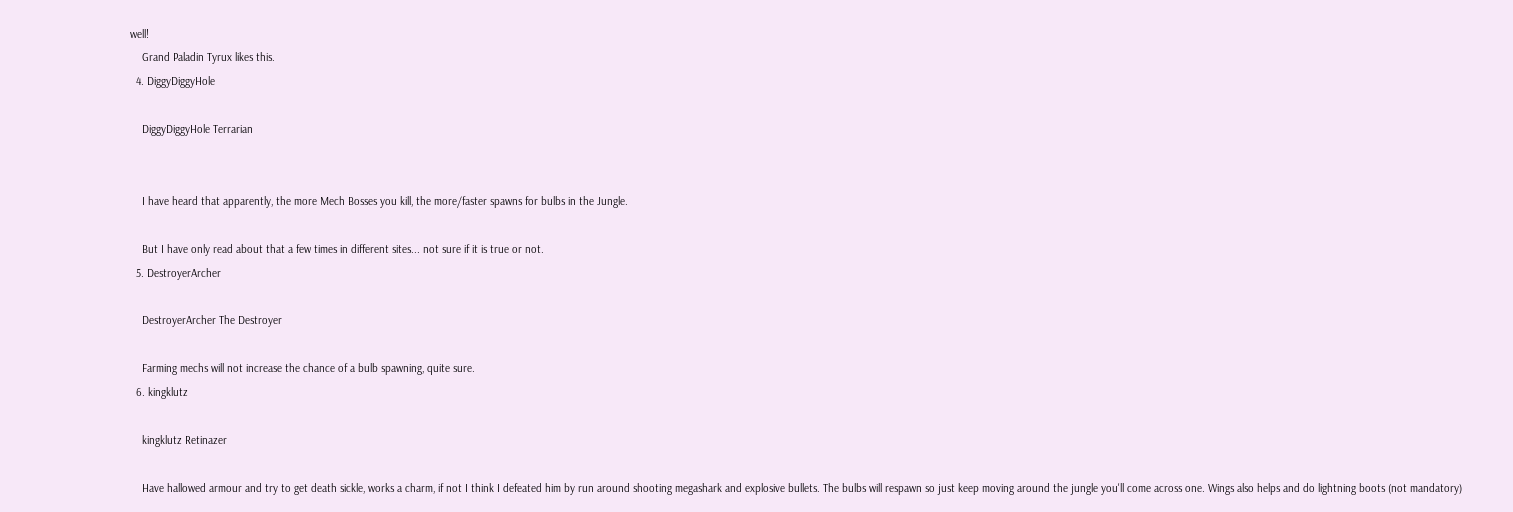well!
    Grand Paladin Tyrux likes this.
  4. DiggyDiggyHole

    DiggyDiggyHole Terrarian


    I have heard that apparently, the more Mech Bosses you kill, the more/faster spawns for bulbs in the Jungle.

    But I have only read about that a few times in different sites... not sure if it is true or not.
  5. DestroyerArcher

    DestroyerArcher The Destroyer

    Farming mechs will not increase the chance of a bulb spawning, quite sure.
  6. kingklutz

    kingklutz Retinazer

    Have hallowed armour and try to get death sickle, works a charm, if not I think I defeated him by run around shooting megashark and explosive bullets. The bulbs will respawn so just keep moving around the jungle you'll come across one. Wings also helps and do lightning boots (not mandatory)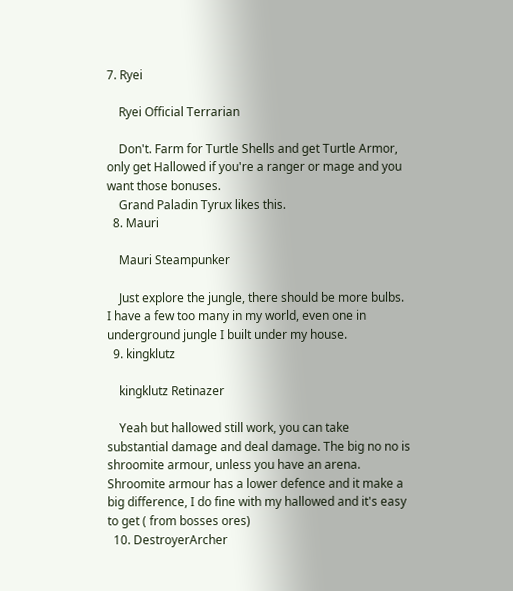7. Ryei

    Ryei Official Terrarian

    Don't. Farm for Turtle Shells and get Turtle Armor, only get Hallowed if you're a ranger or mage and you want those bonuses.
    Grand Paladin Tyrux likes this.
  8. Mauri

    Mauri Steampunker

    Just explore the jungle, there should be more bulbs. I have a few too many in my world, even one in underground jungle I built under my house.
  9. kingklutz

    kingklutz Retinazer

    Yeah but hallowed still work, you can take substantial damage and deal damage. The big no no is shroomite armour, unless you have an arena. Shroomite armour has a lower defence and it make a big difference, I do fine with my hallowed and it's easy to get ( from bosses ores)
  10. DestroyerArcher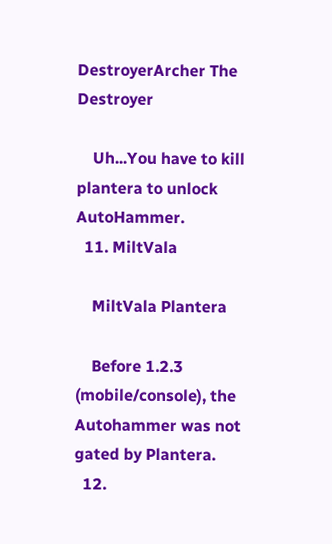DestroyerArcher The Destroyer

    Uh...You have to kill plantera to unlock AutoHammer.
  11. MiltVala

    MiltVala Plantera

    Before 1.2.3 (mobile/console), the Autohammer was not gated by Plantera.
  12.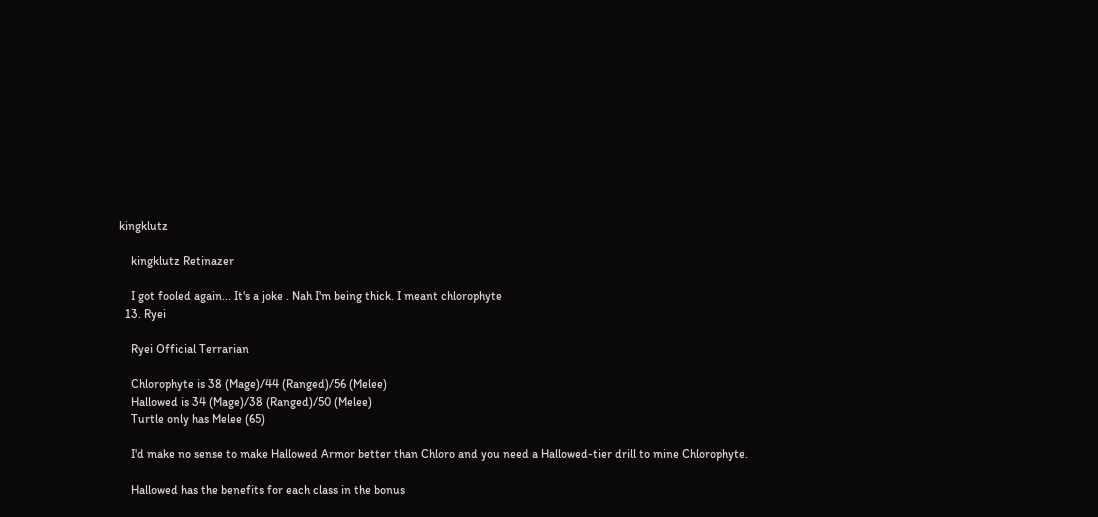kingklutz

    kingklutz Retinazer

    I got fooled again... It's a joke . Nah I'm being thick. I meant chlorophyte
  13. Ryei

    Ryei Official Terrarian

    Chlorophyte is 38 (Mage)/44 (Ranged)/56 (Melee)
    Hallowed is 34 (Mage)/38 (Ranged)/50 (Melee)
    Turtle only has Melee (65)

    I'd make no sense to make Hallowed Armor better than Chloro and you need a Hallowed-tier drill to mine Chlorophyte.

    Hallowed has the benefits for each class in the bonus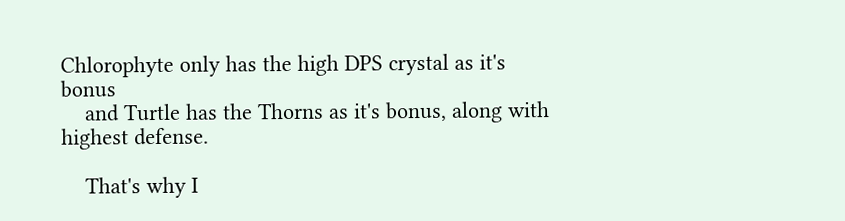Chlorophyte only has the high DPS crystal as it's bonus
    and Turtle has the Thorns as it's bonus, along with highest defense.

    That's why I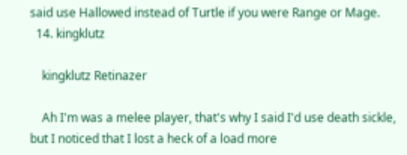said use Hallowed instead of Turtle if you were Range or Mage.
  14. kingklutz

    kingklutz Retinazer

    Ah I'm was a melee player, that's why I said I'd use death sickle, but I noticed that I lost a heck of a load more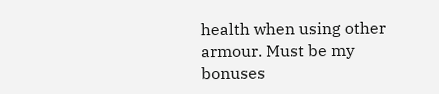health when using other armour. Must be my bonuses